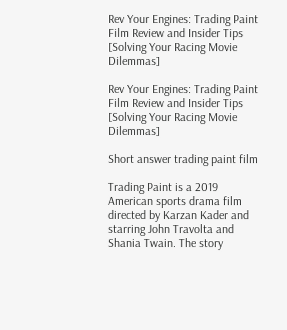Rev Your Engines: Trading Paint Film Review and Insider Tips [Solving Your Racing Movie Dilemmas]

Rev Your Engines: Trading Paint Film Review and Insider Tips [Solving Your Racing Movie Dilemmas]

Short answer trading paint film

Trading Paint is a 2019 American sports drama film directed by Karzan Kader and starring John Travolta and Shania Twain. The story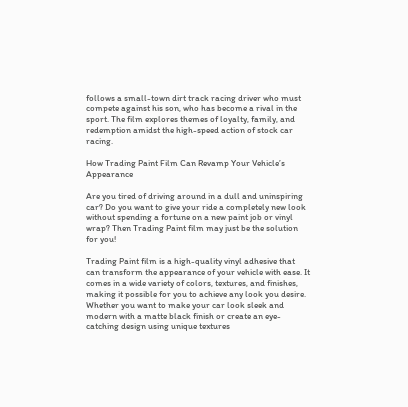follows a small-town dirt track racing driver who must compete against his son, who has become a rival in the sport. The film explores themes of loyalty, family, and redemption amidst the high-speed action of stock car racing.

How Trading Paint Film Can Revamp Your Vehicle’s Appearance

Are you tired of driving around in a dull and uninspiring car? Do you want to give your ride a completely new look without spending a fortune on a new paint job or vinyl wrap? Then Trading Paint film may just be the solution for you!

Trading Paint film is a high-quality vinyl adhesive that can transform the appearance of your vehicle with ease. It comes in a wide variety of colors, textures, and finishes, making it possible for you to achieve any look you desire. Whether you want to make your car look sleek and modern with a matte black finish or create an eye-catching design using unique textures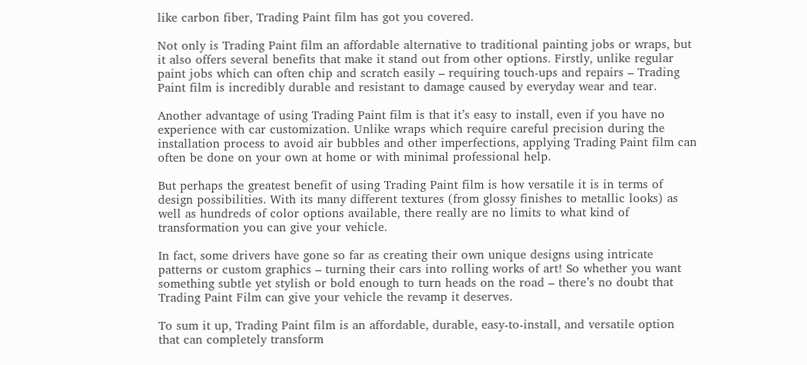like carbon fiber, Trading Paint film has got you covered.

Not only is Trading Paint film an affordable alternative to traditional painting jobs or wraps, but it also offers several benefits that make it stand out from other options. Firstly, unlike regular paint jobs which can often chip and scratch easily – requiring touch-ups and repairs – Trading Paint film is incredibly durable and resistant to damage caused by everyday wear and tear.

Another advantage of using Trading Paint film is that it’s easy to install, even if you have no experience with car customization. Unlike wraps which require careful precision during the installation process to avoid air bubbles and other imperfections, applying Trading Paint film can often be done on your own at home or with minimal professional help.

But perhaps the greatest benefit of using Trading Paint film is how versatile it is in terms of design possibilities. With its many different textures (from glossy finishes to metallic looks) as well as hundreds of color options available, there really are no limits to what kind of transformation you can give your vehicle.

In fact, some drivers have gone so far as creating their own unique designs using intricate patterns or custom graphics – turning their cars into rolling works of art! So whether you want something subtle yet stylish or bold enough to turn heads on the road – there’s no doubt that Trading Paint Film can give your vehicle the revamp it deserves.

To sum it up, Trading Paint film is an affordable, durable, easy-to-install, and versatile option that can completely transform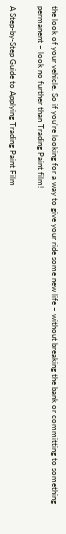the look of your vehicle. So if you’re looking for a way to give your ride some new life – without breaking the bank or committing to something permanent – look no further than Trading Paint film!

A Step-by-Step Guide to Applying Trading Paint Film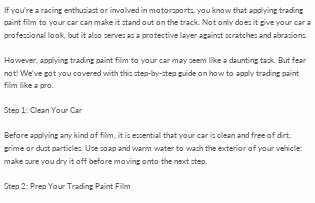If you’re a racing enthusiast or involved in motorsports, you know that applying trading paint film to your car can make it stand out on the track. Not only does it give your car a professional look, but it also serves as a protective layer against scratches and abrasions.

However, applying trading paint film to your car may seem like a daunting task. But fear not! We’ve got you covered with this step-by-step guide on how to apply trading paint film like a pro.

Step 1: Clean Your Car

Before applying any kind of film, it is essential that your car is clean and free of dirt, grime or dust particles. Use soap and warm water to wash the exterior of your vehicle; make sure you dry it off before moving onto the next step.

Step 2: Prep Your Trading Paint Film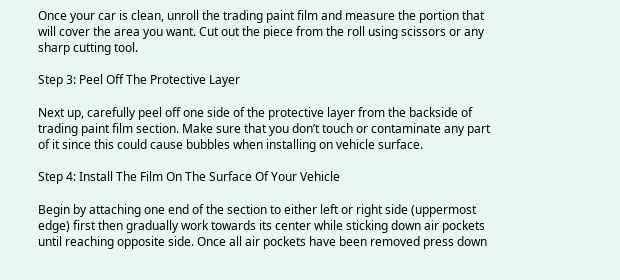Once your car is clean, unroll the trading paint film and measure the portion that will cover the area you want. Cut out the piece from the roll using scissors or any sharp cutting tool.

Step 3: Peel Off The Protective Layer

Next up, carefully peel off one side of the protective layer from the backside of trading paint film section. Make sure that you don’t touch or contaminate any part of it since this could cause bubbles when installing on vehicle surface.

Step 4: Install The Film On The Surface Of Your Vehicle

Begin by attaching one end of the section to either left or right side (uppermost edge) first then gradually work towards its center while sticking down air pockets until reaching opposite side. Once all air pockets have been removed press down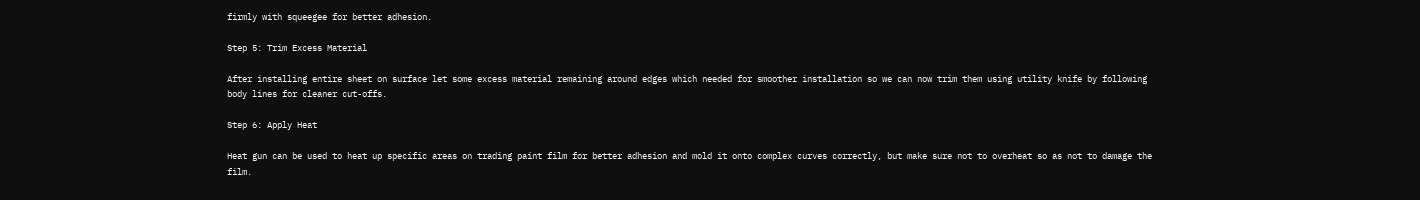firmly with squeegee for better adhesion.

Step 5: Trim Excess Material

After installing entire sheet on surface let some excess material remaining around edges which needed for smoother installation so we can now trim them using utility knife by following body lines for cleaner cut-offs.

Step 6: Apply Heat

Heat gun can be used to heat up specific areas on trading paint film for better adhesion and mold it onto complex curves correctly, but make sure not to overheat so as not to damage the film.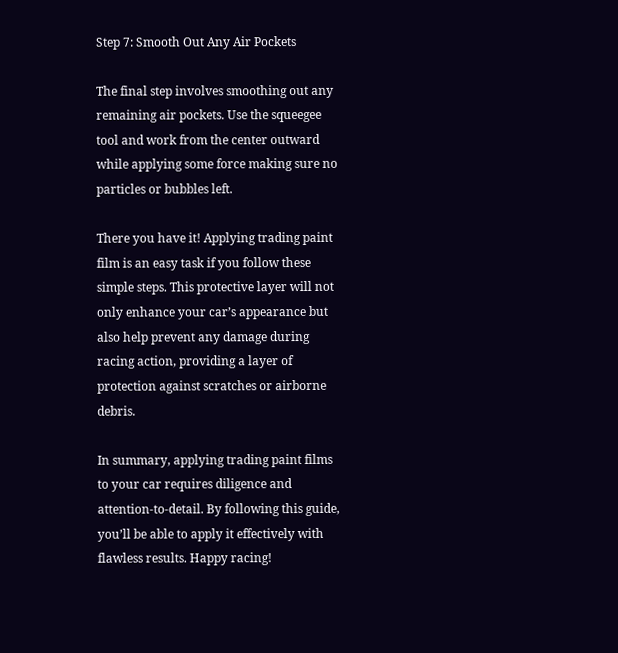Step 7: Smooth Out Any Air Pockets

The final step involves smoothing out any remaining air pockets. Use the squeegee tool and work from the center outward while applying some force making sure no particles or bubbles left.

There you have it! Applying trading paint film is an easy task if you follow these simple steps. This protective layer will not only enhance your car’s appearance but also help prevent any damage during racing action, providing a layer of protection against scratches or airborne debris.

In summary, applying trading paint films to your car requires diligence and attention-to-detail. By following this guide, you’ll be able to apply it effectively with flawless results. Happy racing!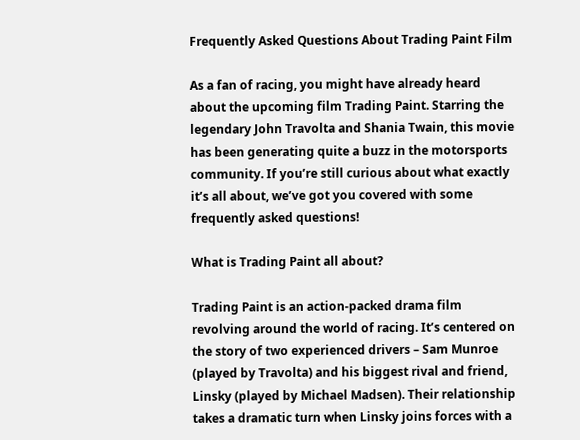Frequently Asked Questions About Trading Paint Film

As a fan of racing, you might have already heard about the upcoming film Trading Paint. Starring the legendary John Travolta and Shania Twain, this movie has been generating quite a buzz in the motorsports community. If you’re still curious about what exactly it’s all about, we’ve got you covered with some frequently asked questions!

What is Trading Paint all about?

Trading Paint is an action-packed drama film revolving around the world of racing. It’s centered on the story of two experienced drivers – Sam Munroe (played by Travolta) and his biggest rival and friend, Linsky (played by Michael Madsen). Their relationship takes a dramatic turn when Linsky joins forces with a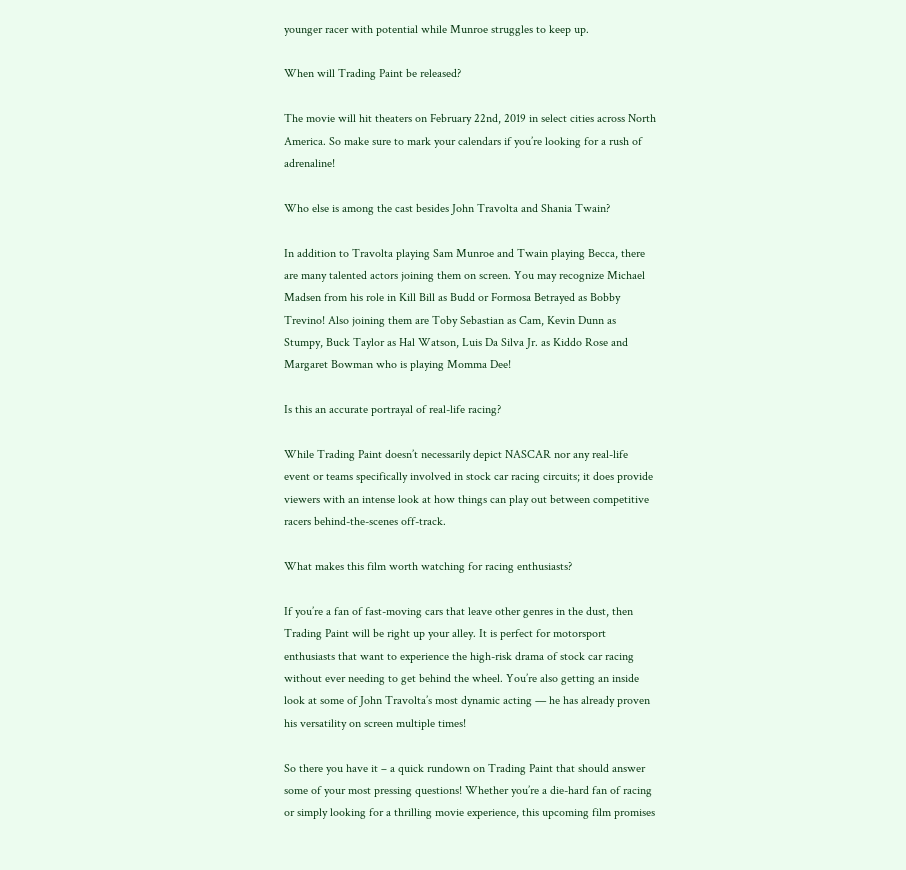younger racer with potential while Munroe struggles to keep up.

When will Trading Paint be released?

The movie will hit theaters on February 22nd, 2019 in select cities across North America. So make sure to mark your calendars if you’re looking for a rush of adrenaline!

Who else is among the cast besides John Travolta and Shania Twain?

In addition to Travolta playing Sam Munroe and Twain playing Becca, there are many talented actors joining them on screen. You may recognize Michael Madsen from his role in Kill Bill as Budd or Formosa Betrayed as Bobby Trevino! Also joining them are Toby Sebastian as Cam, Kevin Dunn as Stumpy, Buck Taylor as Hal Watson, Luis Da Silva Jr. as Kiddo Rose and Margaret Bowman who is playing Momma Dee!

Is this an accurate portrayal of real-life racing?

While Trading Paint doesn’t necessarily depict NASCAR nor any real-life event or teams specifically involved in stock car racing circuits; it does provide viewers with an intense look at how things can play out between competitive racers behind-the-scenes off-track.

What makes this film worth watching for racing enthusiasts?

If you’re a fan of fast-moving cars that leave other genres in the dust, then Trading Paint will be right up your alley. It is perfect for motorsport enthusiasts that want to experience the high-risk drama of stock car racing without ever needing to get behind the wheel. You’re also getting an inside look at some of John Travolta’s most dynamic acting — he has already proven his versatility on screen multiple times!

So there you have it – a quick rundown on Trading Paint that should answer some of your most pressing questions! Whether you’re a die-hard fan of racing or simply looking for a thrilling movie experience, this upcoming film promises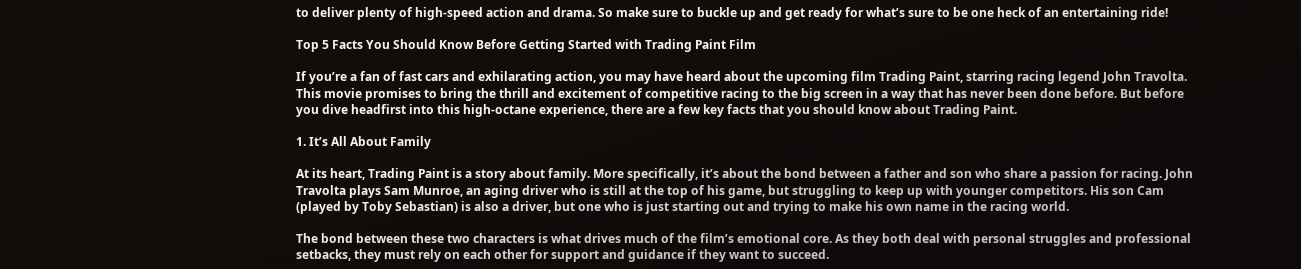to deliver plenty of high-speed action and drama. So make sure to buckle up and get ready for what’s sure to be one heck of an entertaining ride!

Top 5 Facts You Should Know Before Getting Started with Trading Paint Film

If you’re a fan of fast cars and exhilarating action, you may have heard about the upcoming film Trading Paint, starring racing legend John Travolta. This movie promises to bring the thrill and excitement of competitive racing to the big screen in a way that has never been done before. But before you dive headfirst into this high-octane experience, there are a few key facts that you should know about Trading Paint.

1. It’s All About Family

At its heart, Trading Paint is a story about family. More specifically, it’s about the bond between a father and son who share a passion for racing. John Travolta plays Sam Munroe, an aging driver who is still at the top of his game, but struggling to keep up with younger competitors. His son Cam (played by Toby Sebastian) is also a driver, but one who is just starting out and trying to make his own name in the racing world.

The bond between these two characters is what drives much of the film’s emotional core. As they both deal with personal struggles and professional setbacks, they must rely on each other for support and guidance if they want to succeed.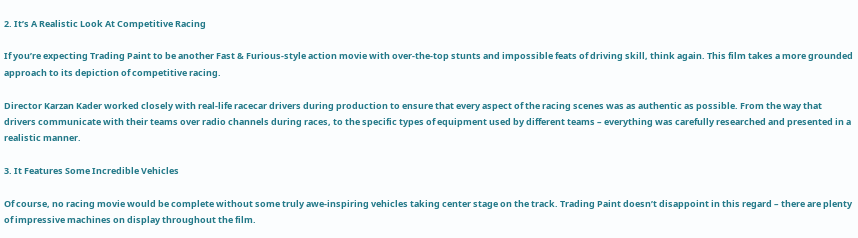2. It’s A Realistic Look At Competitive Racing

If you’re expecting Trading Paint to be another Fast & Furious-style action movie with over-the-top stunts and impossible feats of driving skill, think again. This film takes a more grounded approach to its depiction of competitive racing.

Director Karzan Kader worked closely with real-life racecar drivers during production to ensure that every aspect of the racing scenes was as authentic as possible. From the way that drivers communicate with their teams over radio channels during races, to the specific types of equipment used by different teams – everything was carefully researched and presented in a realistic manner.

3. It Features Some Incredible Vehicles

Of course, no racing movie would be complete without some truly awe-inspiring vehicles taking center stage on the track. Trading Paint doesn’t disappoint in this regard – there are plenty of impressive machines on display throughout the film.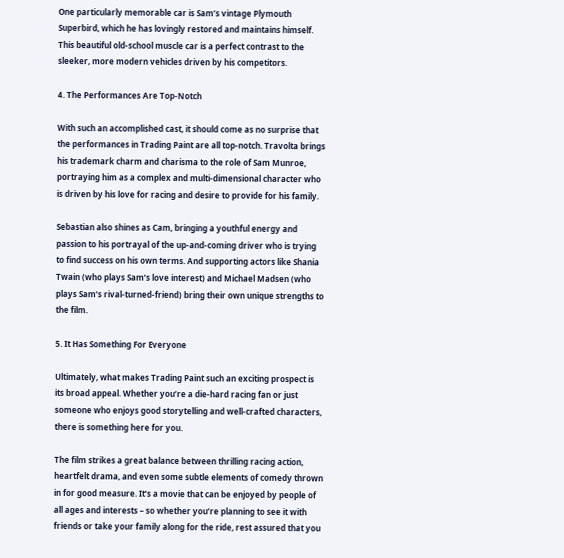One particularly memorable car is Sam’s vintage Plymouth Superbird, which he has lovingly restored and maintains himself. This beautiful old-school muscle car is a perfect contrast to the sleeker, more modern vehicles driven by his competitors.

4. The Performances Are Top-Notch

With such an accomplished cast, it should come as no surprise that the performances in Trading Paint are all top-notch. Travolta brings his trademark charm and charisma to the role of Sam Munroe, portraying him as a complex and multi-dimensional character who is driven by his love for racing and desire to provide for his family.

Sebastian also shines as Cam, bringing a youthful energy and passion to his portrayal of the up-and-coming driver who is trying to find success on his own terms. And supporting actors like Shania Twain (who plays Sam’s love interest) and Michael Madsen (who plays Sam’s rival-turned-friend) bring their own unique strengths to the film.

5. It Has Something For Everyone

Ultimately, what makes Trading Paint such an exciting prospect is its broad appeal. Whether you’re a die-hard racing fan or just someone who enjoys good storytelling and well-crafted characters, there is something here for you.

The film strikes a great balance between thrilling racing action, heartfelt drama, and even some subtle elements of comedy thrown in for good measure. It’s a movie that can be enjoyed by people of all ages and interests – so whether you’re planning to see it with friends or take your family along for the ride, rest assured that you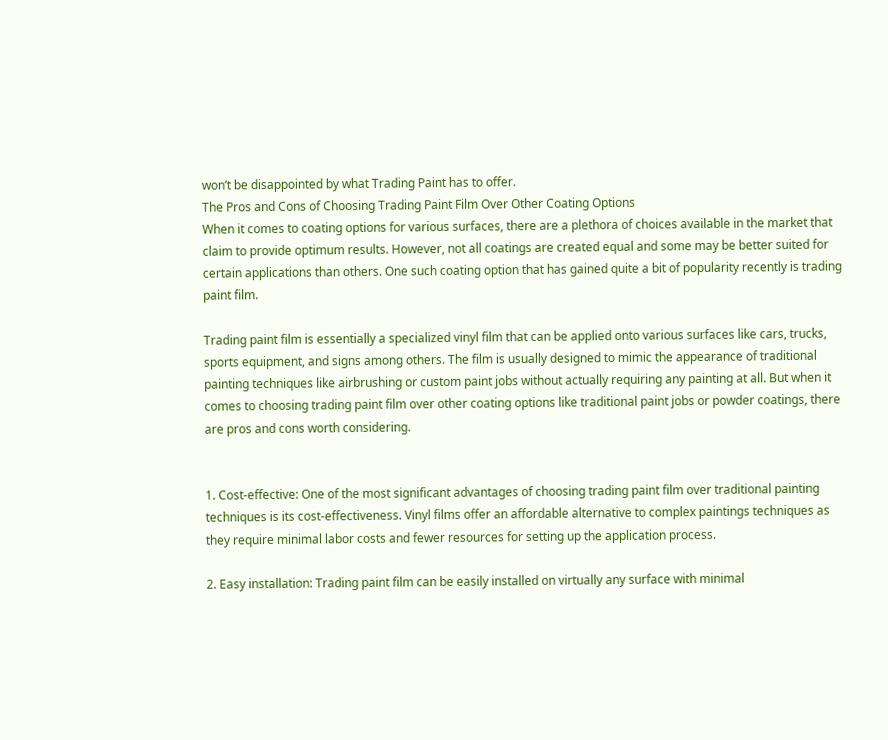won’t be disappointed by what Trading Paint has to offer.
The Pros and Cons of Choosing Trading Paint Film Over Other Coating Options
When it comes to coating options for various surfaces, there are a plethora of choices available in the market that claim to provide optimum results. However, not all coatings are created equal and some may be better suited for certain applications than others. One such coating option that has gained quite a bit of popularity recently is trading paint film.

Trading paint film is essentially a specialized vinyl film that can be applied onto various surfaces like cars, trucks, sports equipment, and signs among others. The film is usually designed to mimic the appearance of traditional painting techniques like airbrushing or custom paint jobs without actually requiring any painting at all. But when it comes to choosing trading paint film over other coating options like traditional paint jobs or powder coatings, there are pros and cons worth considering.


1. Cost-effective: One of the most significant advantages of choosing trading paint film over traditional painting techniques is its cost-effectiveness. Vinyl films offer an affordable alternative to complex paintings techniques as they require minimal labor costs and fewer resources for setting up the application process.

2. Easy installation: Trading paint film can be easily installed on virtually any surface with minimal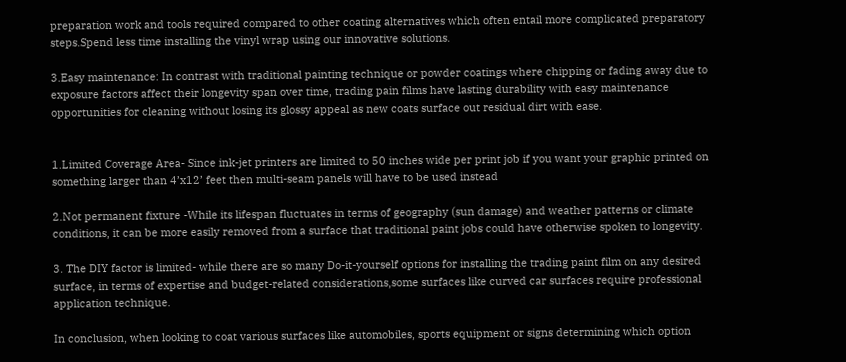preparation work and tools required compared to other coating alternatives which often entail more complicated preparatory steps.Spend less time installing the vinyl wrap using our innovative solutions.

3.Easy maintenance: In contrast with traditional painting technique or powder coatings where chipping or fading away due to exposure factors affect their longevity span over time, trading pain films have lasting durability with easy maintenance opportunities for cleaning without losing its glossy appeal as new coats surface out residual dirt with ease.


1.Limited Coverage Area- Since ink-jet printers are limited to 50 inches wide per print job if you want your graphic printed on something larger than 4’x12’ feet then multi-seam panels will have to be used instead

2.Not permanent fixture -While its lifespan fluctuates in terms of geography (sun damage) and weather patterns or climate conditions, it can be more easily removed from a surface that traditional paint jobs could have otherwise spoken to longevity.

3. The DIY factor is limited- while there are so many Do-it-yourself options for installing the trading paint film on any desired surface, in terms of expertise and budget-related considerations,some surfaces like curved car surfaces require professional application technique.

In conclusion, when looking to coat various surfaces like automobiles, sports equipment or signs determining which option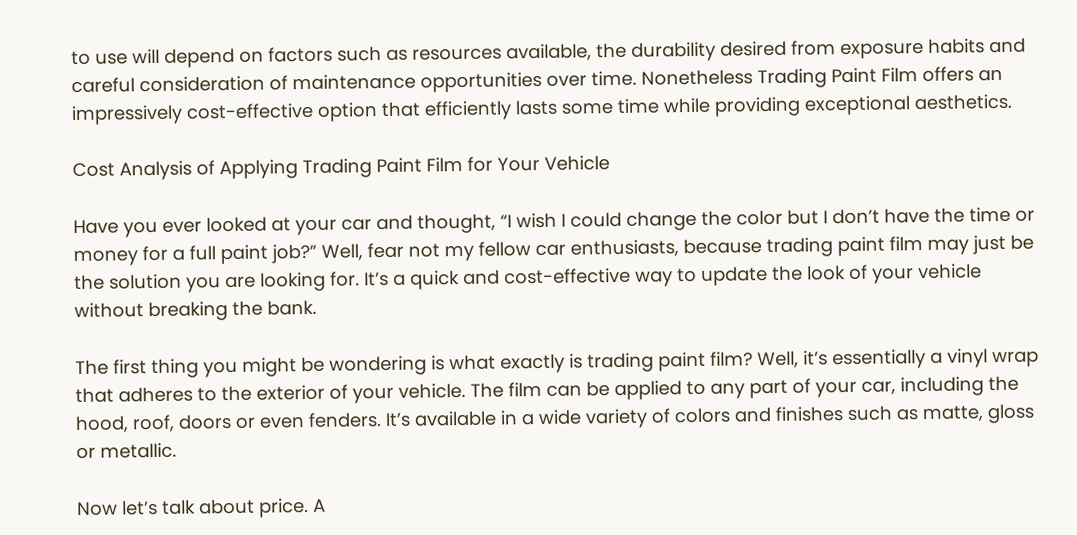to use will depend on factors such as resources available, the durability desired from exposure habits and careful consideration of maintenance opportunities over time. Nonetheless Trading Paint Film offers an impressively cost-effective option that efficiently lasts some time while providing exceptional aesthetics.

Cost Analysis of Applying Trading Paint Film for Your Vehicle

Have you ever looked at your car and thought, “I wish I could change the color but I don’t have the time or money for a full paint job?” Well, fear not my fellow car enthusiasts, because trading paint film may just be the solution you are looking for. It’s a quick and cost-effective way to update the look of your vehicle without breaking the bank.

The first thing you might be wondering is what exactly is trading paint film? Well, it’s essentially a vinyl wrap that adheres to the exterior of your vehicle. The film can be applied to any part of your car, including the hood, roof, doors or even fenders. It’s available in a wide variety of colors and finishes such as matte, gloss or metallic.

Now let’s talk about price. A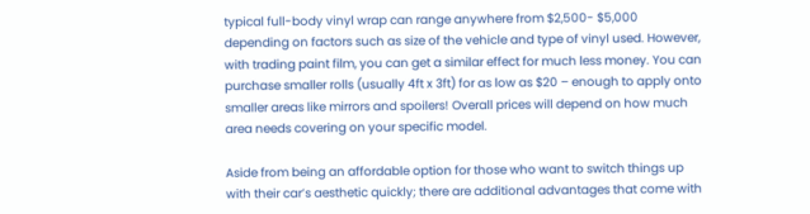typical full-body vinyl wrap can range anywhere from $2,500- $5,000 depending on factors such as size of the vehicle and type of vinyl used. However, with trading paint film, you can get a similar effect for much less money. You can purchase smaller rolls (usually 4ft x 3ft) for as low as $20 – enough to apply onto smaller areas like mirrors and spoilers! Overall prices will depend on how much area needs covering on your specific model.

Aside from being an affordable option for those who want to switch things up with their car’s aesthetic quickly; there are additional advantages that come with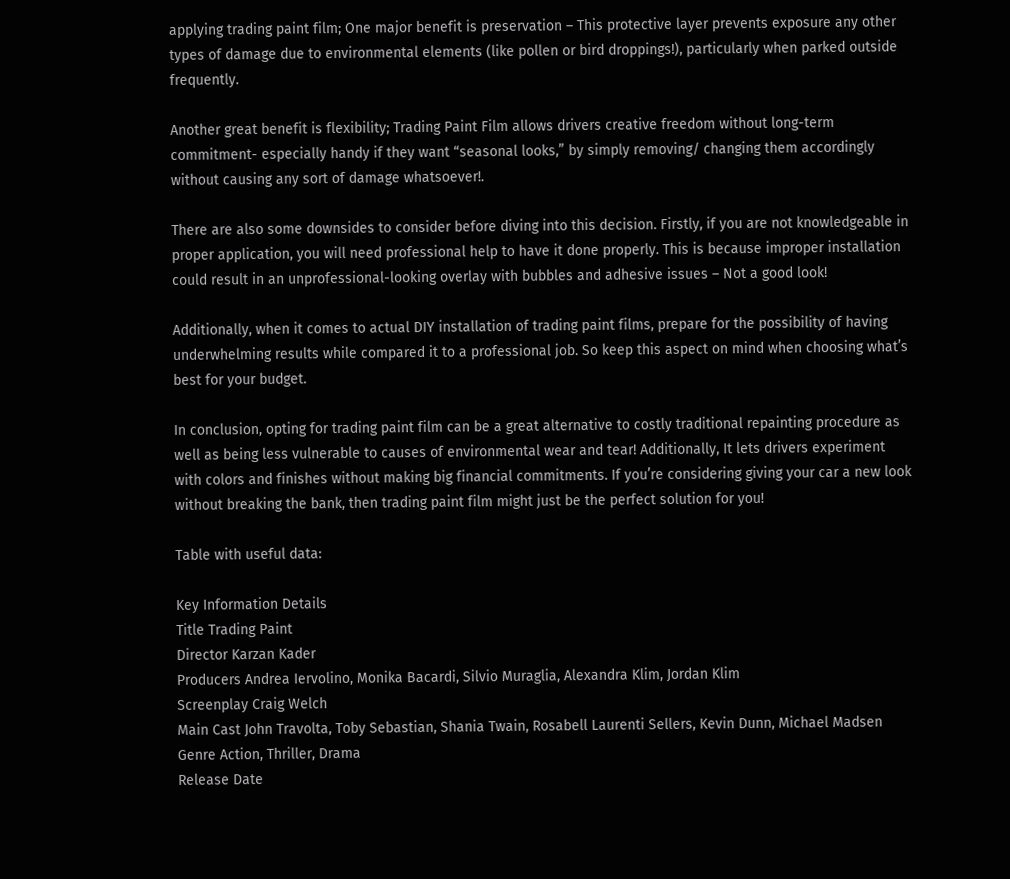applying trading paint film; One major benefit is preservation – This protective layer prevents exposure any other types of damage due to environmental elements (like pollen or bird droppings!), particularly when parked outside frequently.

Another great benefit is flexibility; Trading Paint Film allows drivers creative freedom without long-term commitment- especially handy if they want “seasonal looks,” by simply removing/ changing them accordingly without causing any sort of damage whatsoever!.

There are also some downsides to consider before diving into this decision. Firstly, if you are not knowledgeable in proper application, you will need professional help to have it done properly. This is because improper installation could result in an unprofessional-looking overlay with bubbles and adhesive issues – Not a good look!

Additionally, when it comes to actual DIY installation of trading paint films, prepare for the possibility of having underwhelming results while compared it to a professional job. So keep this aspect on mind when choosing what’s best for your budget.

In conclusion, opting for trading paint film can be a great alternative to costly traditional repainting procedure as well as being less vulnerable to causes of environmental wear and tear! Additionally, It lets drivers experiment with colors and finishes without making big financial commitments. If you’re considering giving your car a new look without breaking the bank, then trading paint film might just be the perfect solution for you!

Table with useful data:

Key Information Details
Title Trading Paint
Director Karzan Kader
Producers Andrea Iervolino, Monika Bacardi, Silvio Muraglia, Alexandra Klim, Jordan Klim
Screenplay Craig Welch
Main Cast John Travolta, Toby Sebastian, Shania Twain, Rosabell Laurenti Sellers, Kevin Dunn, Michael Madsen
Genre Action, Thriller, Drama
Release Date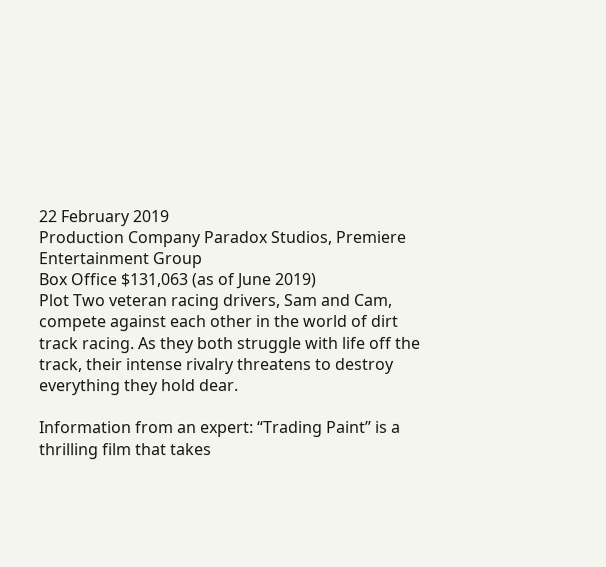22 February 2019
Production Company Paradox Studios, Premiere Entertainment Group
Box Office $131,063 (as of June 2019)
Plot Two veteran racing drivers, Sam and Cam, compete against each other in the world of dirt track racing. As they both struggle with life off the track, their intense rivalry threatens to destroy everything they hold dear.

Information from an expert: “Trading Paint” is a thrilling film that takes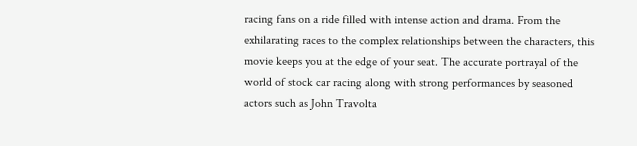racing fans on a ride filled with intense action and drama. From the exhilarating races to the complex relationships between the characters, this movie keeps you at the edge of your seat. The accurate portrayal of the world of stock car racing along with strong performances by seasoned actors such as John Travolta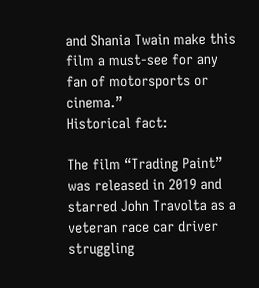and Shania Twain make this film a must-see for any fan of motorsports or cinema.”
Historical fact:

The film “Trading Paint” was released in 2019 and starred John Travolta as a veteran race car driver struggling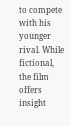to compete with his younger rival. While fictional, the film offers insight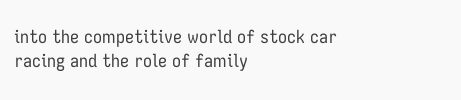into the competitive world of stock car racing and the role of family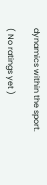dynamics within the sport.

( No ratings yet )